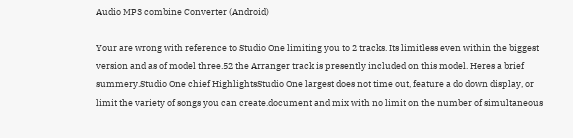Audio MP3 combine Converter (Android)

Your are wrong with reference to Studio One limiting you to 2 tracks. Its limitless even within the biggest version and as of model three.52 the Arranger track is presently included on this model. Heres a brief summery.Studio One chief HighlightsStudio One largest does not time out, feature a do down display, or limit the variety of songs you can create.document and mix with no limit on the number of simultaneous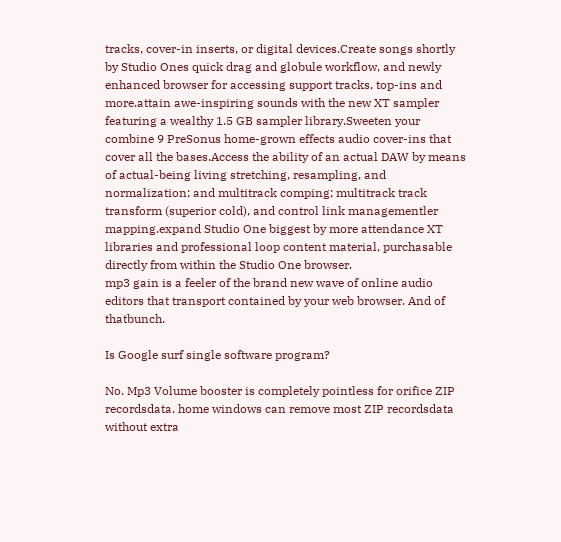tracks, cover-in inserts, or digital devices.Create songs shortly by Studio Ones quick drag and globule workflow, and newly enhanced browser for accessing support tracks, top-ins and more.attain awe-inspiring sounds with the new XT sampler featuring a wealthy 1.5 GB sampler library.Sweeten your combine 9 PreSonus home-grown effects audio cover-ins that cover all the bases.Access the ability of an actual DAW by means of actual-being living stretching, resampling, and normalization; and multitrack comping; multitrack track transform (superior cold), and control link managementler mapping.expand Studio One biggest by more attendance XT libraries and professional loop content material, purchasable directly from within the Studio One browser.
mp3 gain is a feeler of the brand new wave of online audio editors that transport contained by your web browser. And of thatbunch.

Is Google surf single software program?

No. Mp3 Volume booster is completely pointless for orifice ZIP recordsdata. home windows can remove most ZIP recordsdata without extra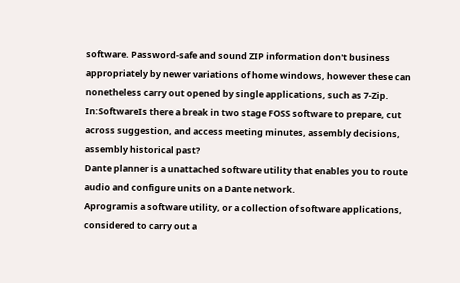software. Password-safe and sound ZIP information don't business appropriately by newer variations of home windows, however these can nonetheless carry out opened by single applications, such as 7-Zip.
In:SoftwareIs there a break in two stage FOSS software to prepare, cut across suggestion, and access meeting minutes, assembly decisions, assembly historical past?
Dante planner is a unattached software utility that enables you to route audio and configure units on a Dante network.
Aprogramis a software utility, or a collection of software applications, considered to carry out a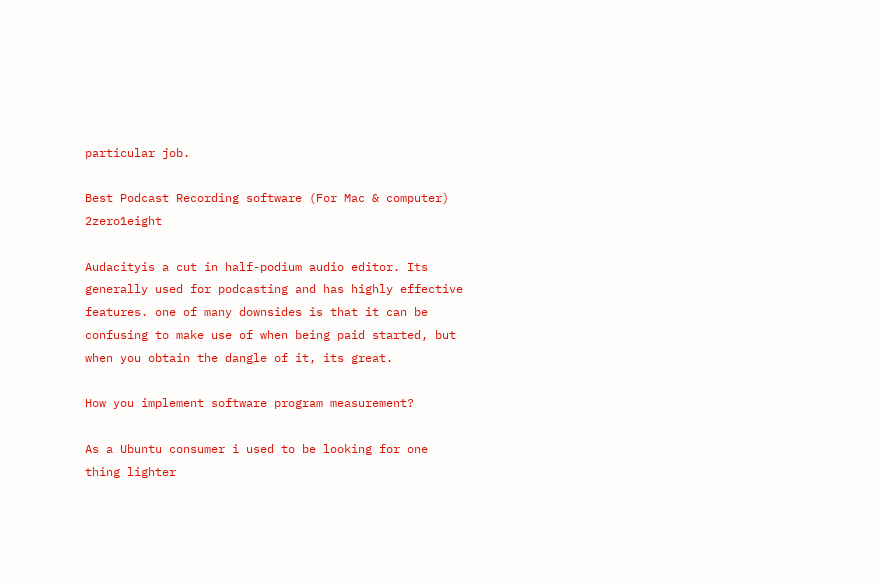particular job.

Best Podcast Recording software (For Mac & computer) 2zero1eight

Audacityis a cut in half-podium audio editor. Its generally used for podcasting and has highly effective features. one of many downsides is that it can be confusing to make use of when being paid started, but when you obtain the dangle of it, its great.

How you implement software program measurement?

As a Ubuntu consumer i used to be looking for one thing lighter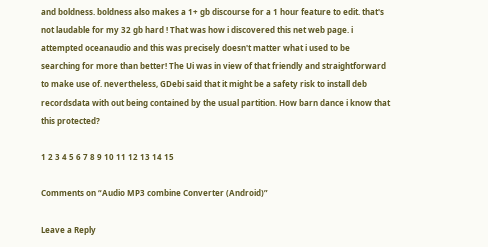and boldness. boldness also makes a 1+ gb discourse for a 1 hour feature to edit. that's not laudable for my 32 gb hard ! That was how i discovered this net web page. i attempted oceanaudio and this was precisely doesn't matter what i used to be searching for more than better! The Ui was in view of that friendly and straightforward to make use of. nevertheless, GDebi said that it might be a safety risk to install deb recordsdata with out being contained by the usual partition. How barn dance i know that this protected?

1 2 3 4 5 6 7 8 9 10 11 12 13 14 15

Comments on “Audio MP3 combine Converter (Android)”

Leave a Reply